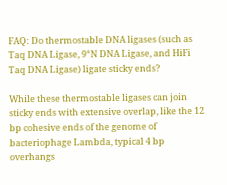FAQ: Do thermostable DNA ligases (such as Taq DNA Ligase, 9°N DNA Ligase, and HiFi Taq DNA Ligase) ligate sticky ends?

While these thermostable ligases can join sticky ends with extensive overlap, like the 12 bp cohesive ends of the genome of bacteriophage Lambda, typical 4 bp overhangs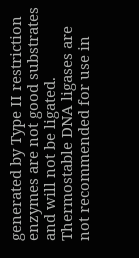generated by Type II restriction enzymes are not good substrates and will not be ligated. Thermostable DNA ligases are not recommended for use in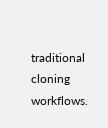traditional cloning workflows.